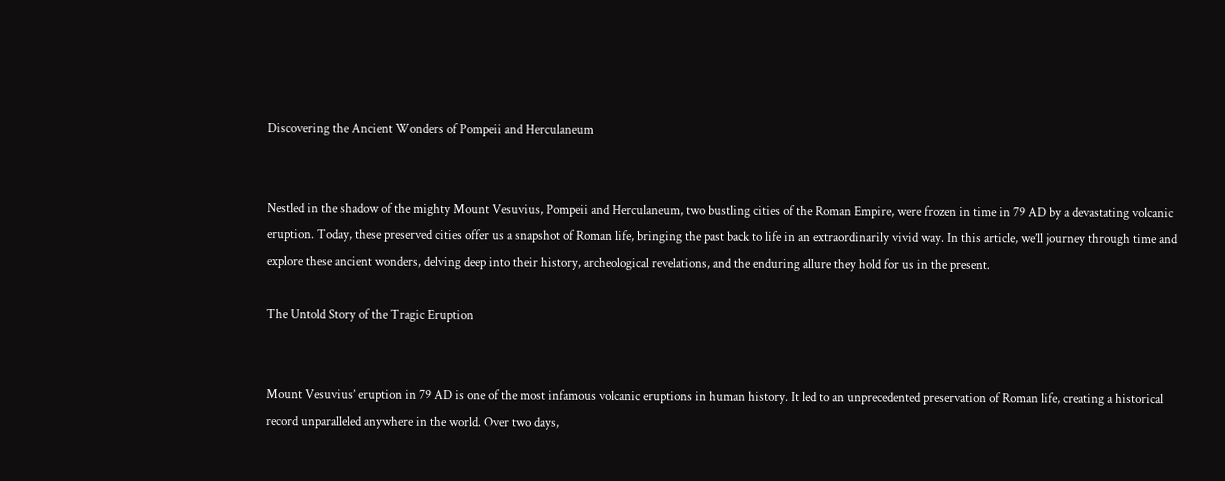Discovering the Ancient Wonders of Pompeii and Herculaneum


Nestled in the shadow of the mighty Mount Vesuvius, Pompeii and Herculaneum, two bustling cities of the Roman Empire, were frozen in time in 79 AD by a devastating volcanic eruption. Today, these preserved cities offer us a snapshot of Roman life, bringing the past back to life in an extraordinarily vivid way. In this article, we’ll journey through time and explore these ancient wonders, delving deep into their history, archeological revelations, and the enduring allure they hold for us in the present.

The Untold Story of the Tragic Eruption


Mount Vesuvius’ eruption in 79 AD is one of the most infamous volcanic eruptions in human history. It led to an unprecedented preservation of Roman life, creating a historical record unparalleled anywhere in the world. Over two days,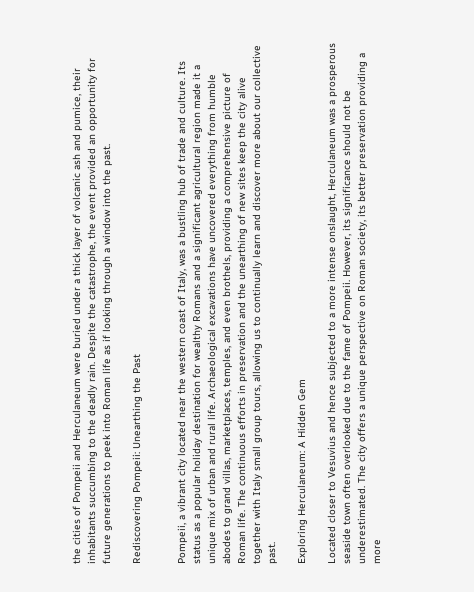the cities of Pompeii and Herculaneum were buried under a thick layer of volcanic ash and pumice, their inhabitants succumbing to the deadly rain. Despite the catastrophe, the event provided an opportunity for future generations to peek into Roman life as if looking through a window into the past.

Rediscovering Pompeii: Unearthing the Past


Pompeii, a vibrant city located near the western coast of Italy, was a bustling hub of trade and culture. Its status as a popular holiday destination for wealthy Romans and a significant agricultural region made it a unique mix of urban and rural life. Archaeological excavations have uncovered everything from humble abodes to grand villas, marketplaces, temples, and even brothels, providing a comprehensive picture of Roman life. The continuous efforts in preservation and the unearthing of new sites keep the city alive together with Italy small group tours, allowing us to continually learn and discover more about our collective past.

Exploring Herculaneum: A Hidden Gem

Located closer to Vesuvius and hence subjected to a more intense onslaught, Herculaneum was a prosperous seaside town often overlooked due to the fame of Pompeii. However, its significance should not be underestimated. The city offers a unique perspective on Roman society, its better preservation providing a more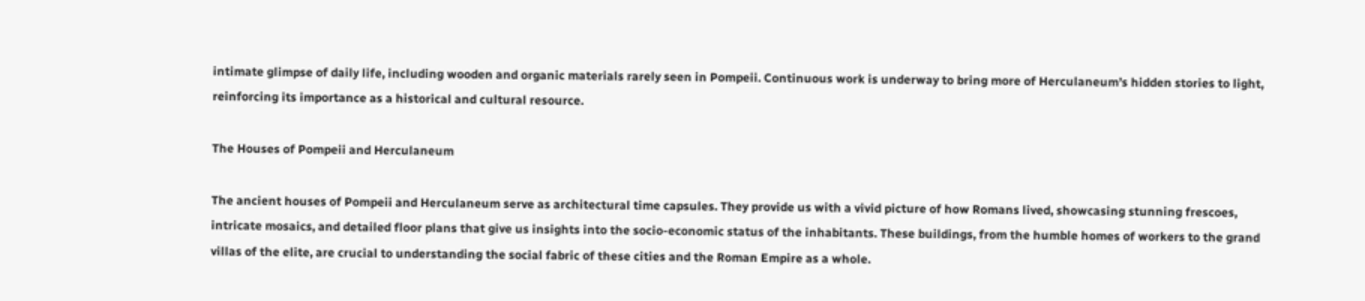intimate glimpse of daily life, including wooden and organic materials rarely seen in Pompeii. Continuous work is underway to bring more of Herculaneum’s hidden stories to light, reinforcing its importance as a historical and cultural resource.

The Houses of Pompeii and Herculaneum

The ancient houses of Pompeii and Herculaneum serve as architectural time capsules. They provide us with a vivid picture of how Romans lived, showcasing stunning frescoes, intricate mosaics, and detailed floor plans that give us insights into the socio-economic status of the inhabitants. These buildings, from the humble homes of workers to the grand villas of the elite, are crucial to understanding the social fabric of these cities and the Roman Empire as a whole.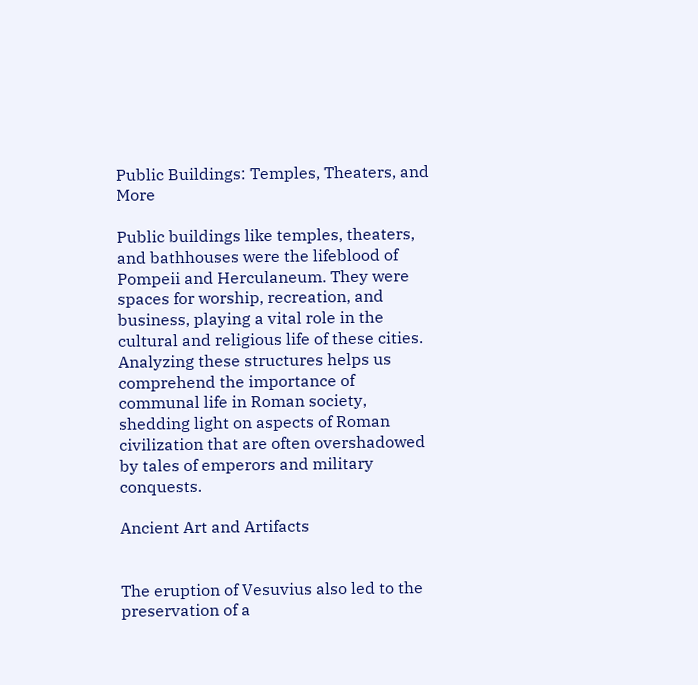Public Buildings: Temples, Theaters, and More

Public buildings like temples, theaters, and bathhouses were the lifeblood of Pompeii and Herculaneum. They were spaces for worship, recreation, and business, playing a vital role in the cultural and religious life of these cities. Analyzing these structures helps us comprehend the importance of communal life in Roman society, shedding light on aspects of Roman civilization that are often overshadowed by tales of emperors and military conquests.

Ancient Art and Artifacts


The eruption of Vesuvius also led to the preservation of a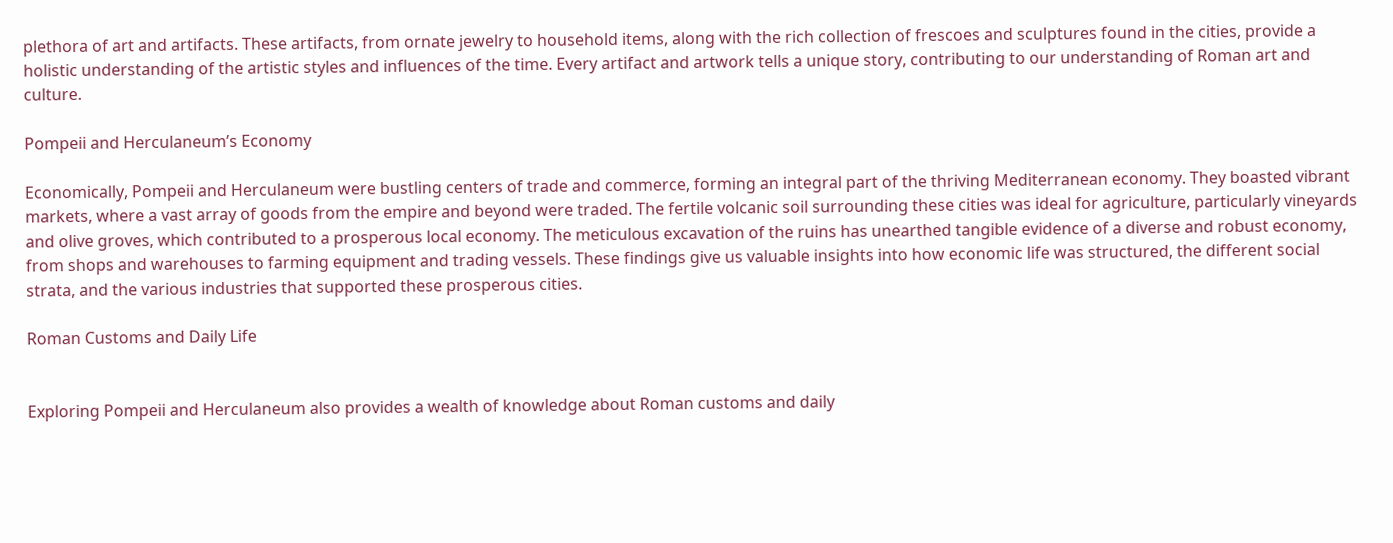plethora of art and artifacts. These artifacts, from ornate jewelry to household items, along with the rich collection of frescoes and sculptures found in the cities, provide a holistic understanding of the artistic styles and influences of the time. Every artifact and artwork tells a unique story, contributing to our understanding of Roman art and culture.

Pompeii and Herculaneum’s Economy

Economically, Pompeii and Herculaneum were bustling centers of trade and commerce, forming an integral part of the thriving Mediterranean economy. They boasted vibrant markets, where a vast array of goods from the empire and beyond were traded. The fertile volcanic soil surrounding these cities was ideal for agriculture, particularly vineyards and olive groves, which contributed to a prosperous local economy. The meticulous excavation of the ruins has unearthed tangible evidence of a diverse and robust economy, from shops and warehouses to farming equipment and trading vessels. These findings give us valuable insights into how economic life was structured, the different social strata, and the various industries that supported these prosperous cities.

Roman Customs and Daily Life


Exploring Pompeii and Herculaneum also provides a wealth of knowledge about Roman customs and daily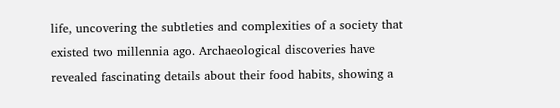life, uncovering the subtleties and complexities of a society that existed two millennia ago. Archaeological discoveries have revealed fascinating details about their food habits, showing a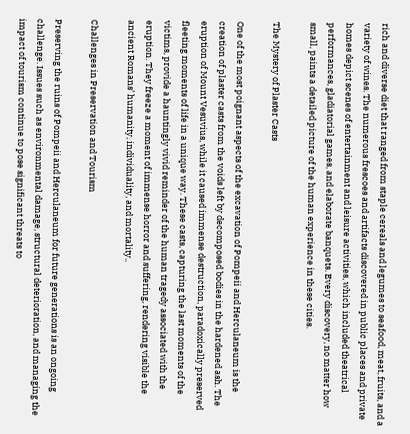rich and diverse diet that ranged from staple cereals and legumes to seafood, meat, fruits, and a variety of wines. The numerous frescoes and artifacts discovered in public places and private homes depict scenes of entertainment and leisure activities, which included theatrical performances, gladiatorial games, and elaborate banquets. Every discovery, no matter how small, paints a detailed picture of the human experience in these cities.

The Mystery of Plaster Casts

One of the most poignant aspects of the excavation of Pompeii and Herculaneum is the creation of plaster casts from the voids left by decomposed bodies in the hardened ash. The eruption of Mount Vesuvius, while it caused immense destruction, paradoxically preserved fleeting moments of life in a unique way. These casts, capturing the last moments of the victims, provide a hauntingly vivid reminder of the human tragedy associated with the eruption. They freeze a moment of immense horror and suffering, rendering visible the ancient Romans’ humanity, individuality, and mortality..

Challenges in Preservation and Tourism

Preserving the ruins of Pompeii and Herculaneum for future generations is an ongoing challenge. Issues such as environmental damage, structural deterioration, and managing the impact of tourism continue to pose significant threats to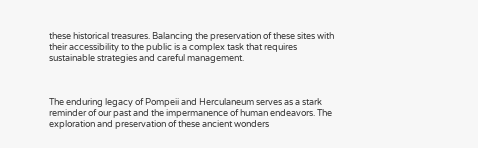these historical treasures. Balancing the preservation of these sites with their accessibility to the public is a complex task that requires sustainable strategies and careful management.



The enduring legacy of Pompeii and Herculaneum serves as a stark reminder of our past and the impermanence of human endeavors. The exploration and preservation of these ancient wonders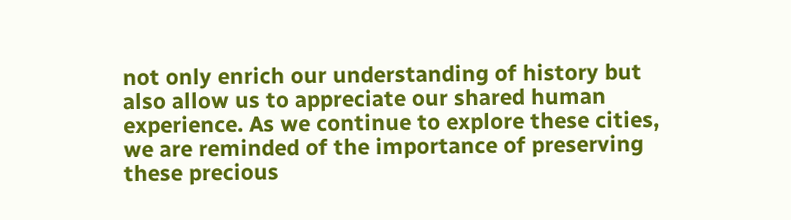not only enrich our understanding of history but also allow us to appreciate our shared human experience. As we continue to explore these cities, we are reminded of the importance of preserving these precious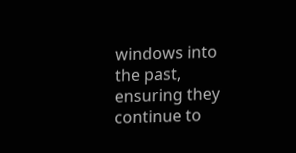windows into the past, ensuring they continue to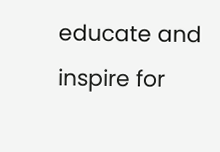educate and inspire for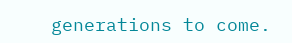generations to come.